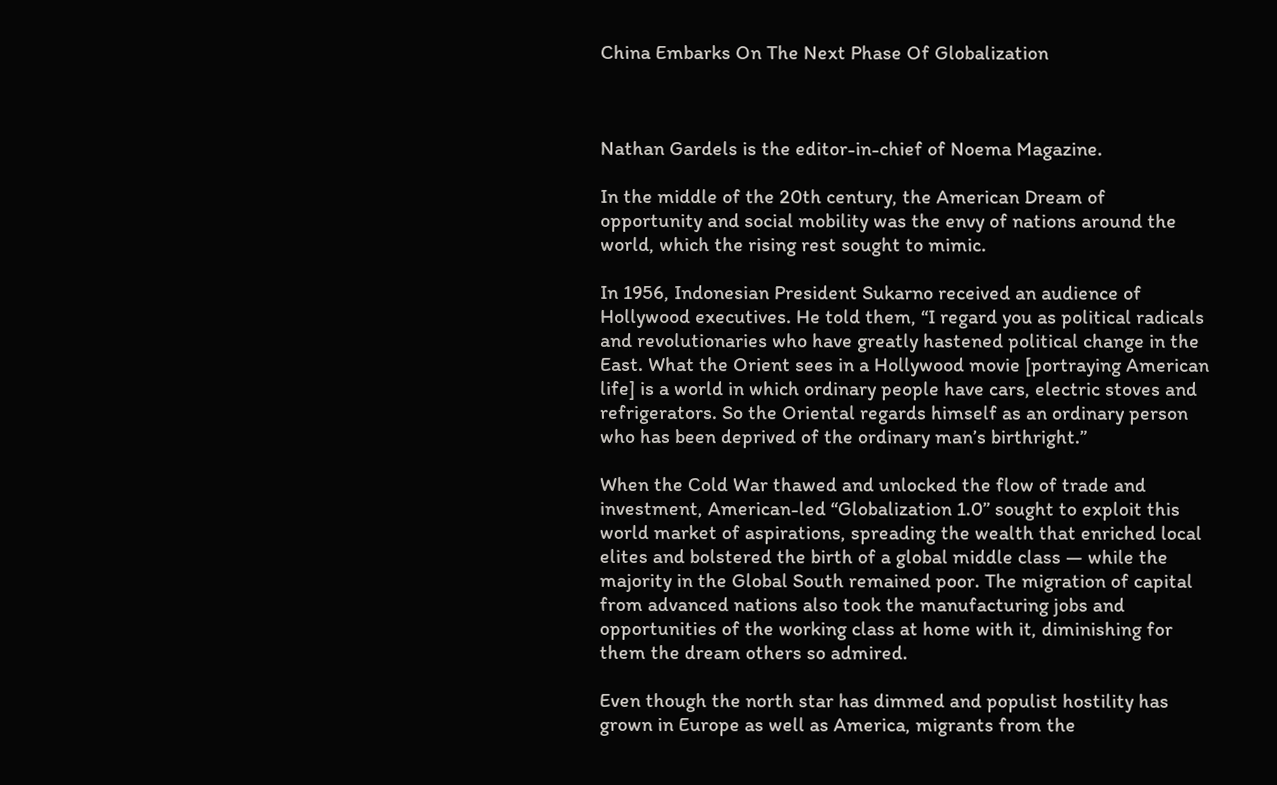China Embarks On The Next Phase Of Globalization



Nathan Gardels is the editor-in-chief of Noema Magazine.

In the middle of the 20th century, the American Dream of opportunity and social mobility was the envy of nations around the world, which the rising rest sought to mimic.

In 1956, Indonesian President Sukarno received an audience of Hollywood executives. He told them, “I regard you as political radicals and revolutionaries who have greatly hastened political change in the East. What the Orient sees in a Hollywood movie [portraying American life] is a world in which ordinary people have cars, electric stoves and refrigerators. So the Oriental regards himself as an ordinary person who has been deprived of the ordinary man’s birthright.”

When the Cold War thawed and unlocked the flow of trade and investment, American-led “Globalization 1.0” sought to exploit this world market of aspirations, spreading the wealth that enriched local elites and bolstered the birth of a global middle class — while the majority in the Global South remained poor. The migration of capital from advanced nations also took the manufacturing jobs and opportunities of the working class at home with it, diminishing for them the dream others so admired.

Even though the north star has dimmed and populist hostility has grown in Europe as well as America, migrants from the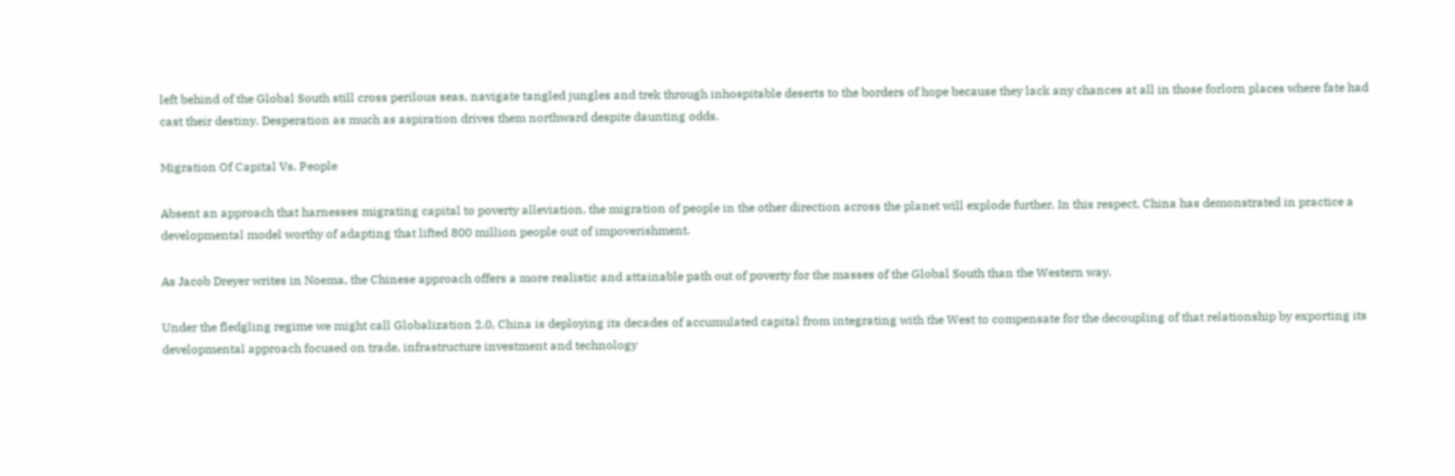left behind of the Global South still cross perilous seas, navigate tangled jungles and trek through inhospitable deserts to the borders of hope because they lack any chances at all in those forlorn places where fate had cast their destiny. Desperation as much as aspiration drives them northward despite daunting odds.

Migration Of Capital Vs. People

Absent an approach that harnesses migrating capital to poverty alleviation, the migration of people in the other direction across the planet will explode further. In this respect, China has demonstrated in practice a developmental model worthy of adapting that lifted 800 million people out of impoverishment.

As Jacob Dreyer writes in Noema, the Chinese approach offers a more realistic and attainable path out of poverty for the masses of the Global South than the Western way.

Under the fledgling regime we might call Globalization 2.0, China is deploying its decades of accumulated capital from integrating with the West to compensate for the decoupling of that relationship by exporting its developmental approach focused on trade, infrastructure investment and technology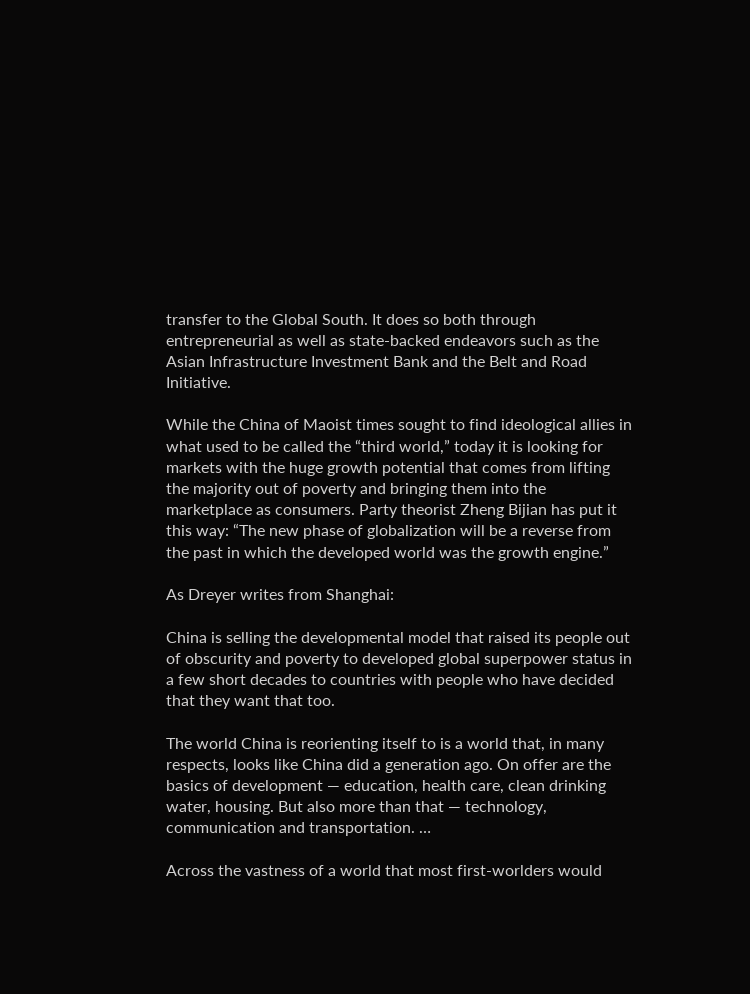transfer to the Global South. It does so both through entrepreneurial as well as state-backed endeavors such as the Asian Infrastructure Investment Bank and the Belt and Road Initiative.

While the China of Maoist times sought to find ideological allies in what used to be called the “third world,” today it is looking for markets with the huge growth potential that comes from lifting the majority out of poverty and bringing them into the marketplace as consumers. Party theorist Zheng Bijian has put it this way: “The new phase of globalization will be a reverse from the past in which the developed world was the growth engine.”

As Dreyer writes from Shanghai:

China is selling the developmental model that raised its people out of obscurity and poverty to developed global superpower status in a few short decades to countries with people who have decided that they want that too.

The world China is reorienting itself to is a world that, in many respects, looks like China did a generation ago. On offer are the basics of development — education, health care, clean drinking water, housing. But also more than that — technology, communication and transportation. …

Across the vastness of a world that most first-worlders would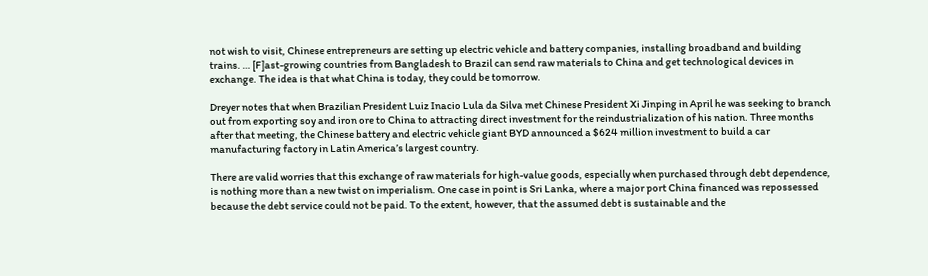not wish to visit, Chinese entrepreneurs are setting up electric vehicle and battery companies, installing broadband and building trains. … [F]ast-growing countries from Bangladesh to Brazil can send raw materials to China and get technological devices in exchange. The idea is that what China is today, they could be tomorrow.

Dreyer notes that when Brazilian President Luiz Inacio Lula da Silva met Chinese President Xi Jinping in April he was seeking to branch out from exporting soy and iron ore to China to attracting direct investment for the reindustrialization of his nation. Three months after that meeting, the Chinese battery and electric vehicle giant BYD announced a $624 million investment to build a car manufacturing factory in Latin America’s largest country.

There are valid worries that this exchange of raw materials for high-value goods, especially when purchased through debt dependence, is nothing more than a new twist on imperialism. One case in point is Sri Lanka, where a major port China financed was repossessed because the debt service could not be paid. To the extent, however, that the assumed debt is sustainable and the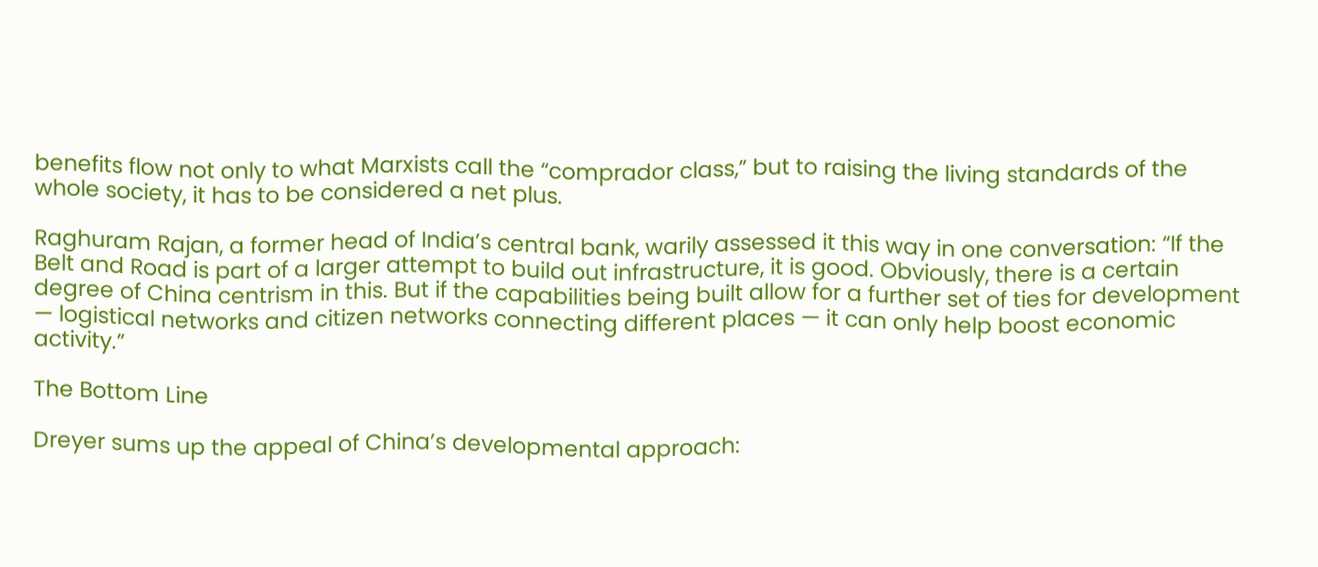benefits flow not only to what Marxists call the “comprador class,” but to raising the living standards of the whole society, it has to be considered a net plus.

Raghuram Rajan, a former head of India’s central bank, warily assessed it this way in one conversation: “If the Belt and Road is part of a larger attempt to build out infrastructure, it is good. Obviously, there is a certain degree of China centrism in this. But if the capabilities being built allow for a further set of ties for development — logistical networks and citizen networks connecting different places — it can only help boost economic activity.”

The Bottom Line

Dreyer sums up the appeal of China’s developmental approach: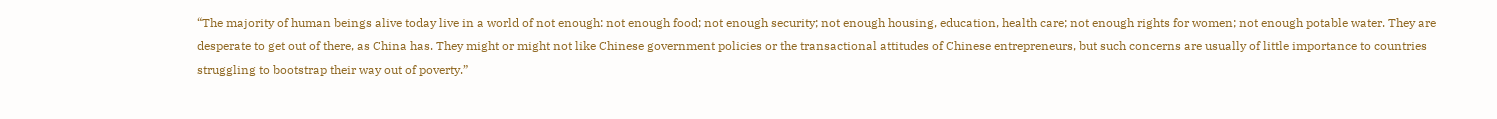“The majority of human beings alive today live in a world of not enough: not enough food; not enough security; not enough housing, education, health care; not enough rights for women; not enough potable water. They are desperate to get out of there, as China has. They might or might not like Chinese government policies or the transactional attitudes of Chinese entrepreneurs, but such concerns are usually of little importance to countries struggling to bootstrap their way out of poverty.”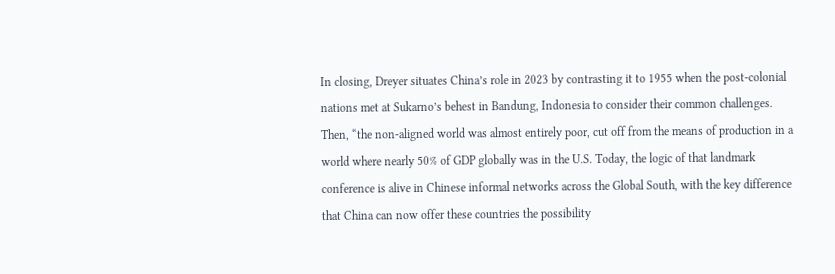In closing, Dreyer situates China’s role in 2023 by contrasting it to 1955 when the post-colonial nations met at Sukarno’s behest in Bandung, Indonesia to consider their common challenges. Then, “the non-aligned world was almost entirely poor, cut off from the means of production in a world where nearly 50% of GDP globally was in the U.S. Today, the logic of that landmark conference is alive in Chinese informal networks across the Global South, with the key difference that China can now offer these countries the possibility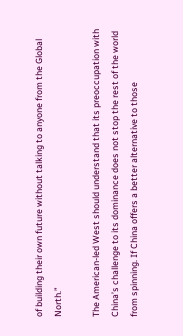of building their own future without talking to anyone from the Global North.”

The American-led West should understand that its preoccupation with China’s challenge to its dominance does not stop the rest of the world from spinning. If China offers a better alternative to those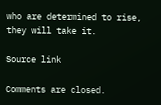who are determined to rise, they will take it.

Source link

Comments are closed.